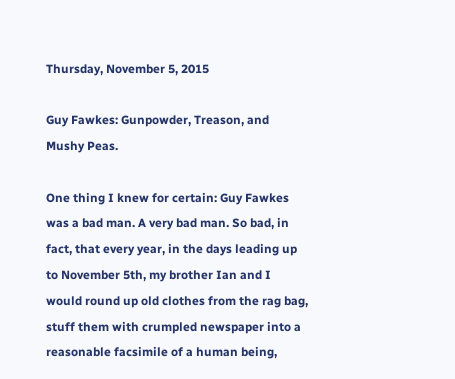Thursday, November 5, 2015

Guy Fawkes: Gunpowder, Treason, and Mushy Peas.

One thing I knew for certain: Guy Fawkes was a bad man. A very bad man. So bad, in fact, that every year, in the days leading up to November 5th, my brother Ian and I would round up old clothes from the rag bag, stuff them with crumpled newspaper into a reasonable facsimile of a human being,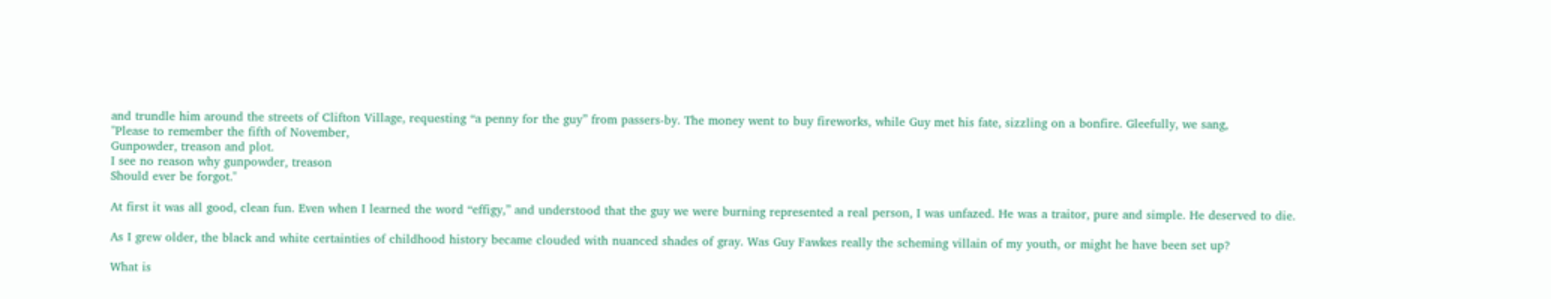and trundle him around the streets of Clifton Village, requesting “a penny for the guy” from passers-by. The money went to buy fireworks, while Guy met his fate, sizzling on a bonfire. Gleefully, we sang,
"Please to remember the fifth of November,
Gunpowder, treason and plot.
I see no reason why gunpowder, treason
Should ever be forgot."

At first it was all good, clean fun. Even when I learned the word “effigy,” and understood that the guy we were burning represented a real person, I was unfazed. He was a traitor, pure and simple. He deserved to die.

As I grew older, the black and white certainties of childhood history became clouded with nuanced shades of gray. Was Guy Fawkes really the scheming villain of my youth, or might he have been set up?

What is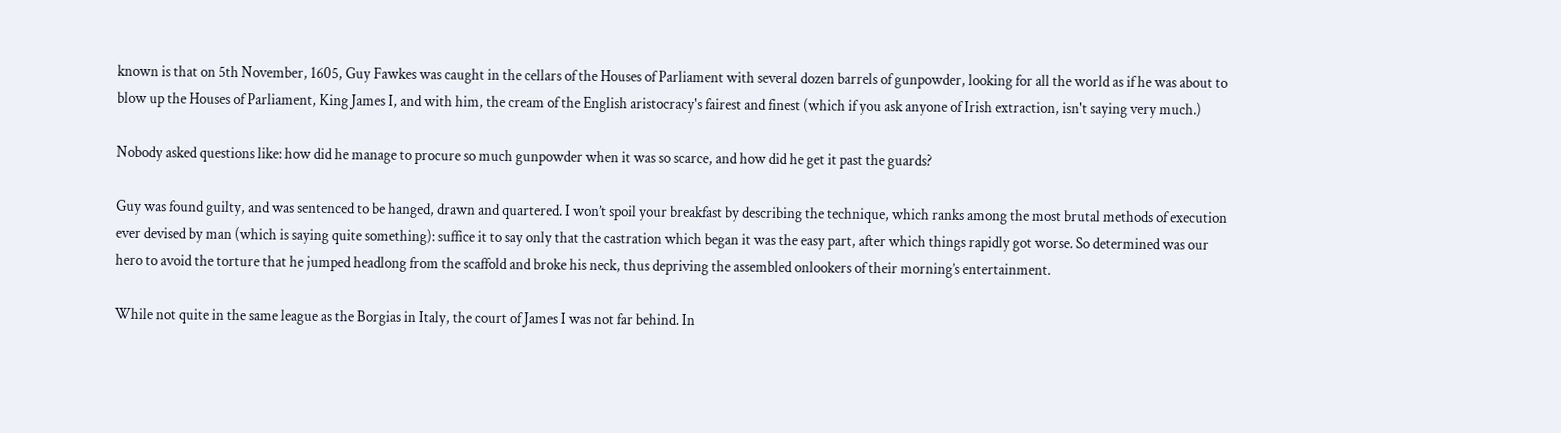known is that on 5th November, 1605, Guy Fawkes was caught in the cellars of the Houses of Parliament with several dozen barrels of gunpowder, looking for all the world as if he was about to blow up the Houses of Parliament, King James I, and with him, the cream of the English aristocracy's fairest and finest (which if you ask anyone of Irish extraction, isn't saying very much.)

Nobody asked questions like: how did he manage to procure so much gunpowder when it was so scarce, and how did he get it past the guards?

Guy was found guilty, and was sentenced to be hanged, drawn and quartered. I won’t spoil your breakfast by describing the technique, which ranks among the most brutal methods of execution ever devised by man (which is saying quite something): suffice it to say only that the castration which began it was the easy part, after which things rapidly got worse. So determined was our hero to avoid the torture that he jumped headlong from the scaffold and broke his neck, thus depriving the assembled onlookers of their morning’s entertainment.

While not quite in the same league as the Borgias in Italy, the court of James I was not far behind. In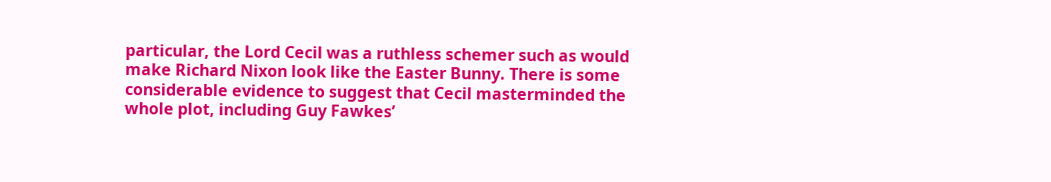particular, the Lord Cecil was a ruthless schemer such as would make Richard Nixon look like the Easter Bunny. There is some considerable evidence to suggest that Cecil masterminded the whole plot, including Guy Fawkes’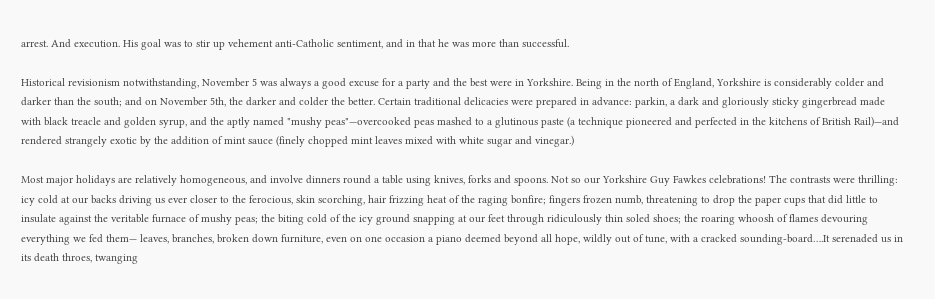arrest. And execution. His goal was to stir up vehement anti-Catholic sentiment, and in that he was more than successful.

Historical revisionism notwithstanding, November 5 was always a good excuse for a party and the best were in Yorkshire. Being in the north of England, Yorkshire is considerably colder and darker than the south; and on November 5th, the darker and colder the better. Certain traditional delicacies were prepared in advance: parkin, a dark and gloriously sticky gingerbread made with black treacle and golden syrup, and the aptly named "mushy peas"—overcooked peas mashed to a glutinous paste (a technique pioneered and perfected in the kitchens of British Rail)—and rendered strangely exotic by the addition of mint sauce (finely chopped mint leaves mixed with white sugar and vinegar.)

Most major holidays are relatively homogeneous, and involve dinners round a table using knives, forks and spoons. Not so our Yorkshire Guy Fawkes celebrations! The contrasts were thrilling: icy cold at our backs driving us ever closer to the ferocious, skin scorching, hair frizzing heat of the raging bonfire; fingers frozen numb, threatening to drop the paper cups that did little to insulate against the veritable furnace of mushy peas; the biting cold of the icy ground snapping at our feet through ridiculously thin soled shoes; the roaring whoosh of flames devouring everything we fed them— leaves, branches, broken down furniture, even on one occasion a piano deemed beyond all hope, wildly out of tune, with a cracked sounding-board….It serenaded us in its death throes, twanging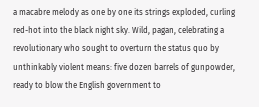a macabre melody as one by one its strings exploded, curling red-hot into the black night sky. Wild, pagan, celebrating a revolutionary who sought to overturn the status quo by unthinkably violent means: five dozen barrels of gunpowder, ready to blow the English government to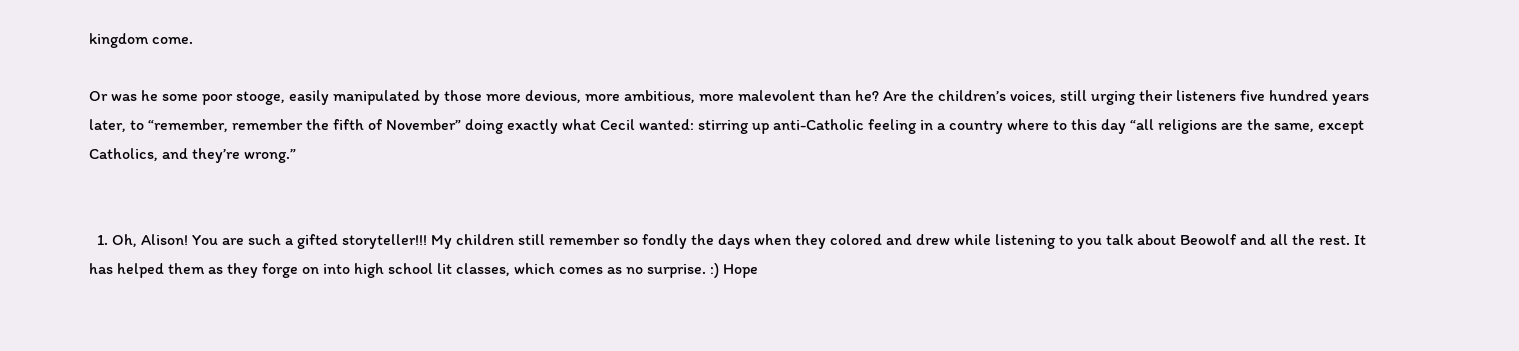kingdom come.

Or was he some poor stooge, easily manipulated by those more devious, more ambitious, more malevolent than he? Are the children’s voices, still urging their listeners five hundred years later, to “remember, remember the fifth of November” doing exactly what Cecil wanted: stirring up anti-Catholic feeling in a country where to this day “all religions are the same, except Catholics, and they’re wrong.”


  1. Oh, Alison! You are such a gifted storyteller!!! My children still remember so fondly the days when they colored and drew while listening to you talk about Beowolf and all the rest. It has helped them as they forge on into high school lit classes, which comes as no surprise. :) Hope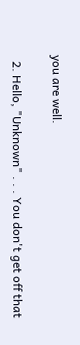you are well.

  2. Hello, "Unknown" . . . You don't get off that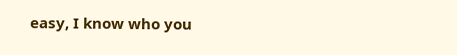easy, I know who you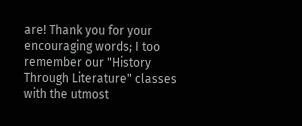are! Thank you for your encouraging words; I too remember our "History Through Literature" classes with the utmost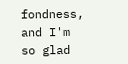fondness, and I'm so glad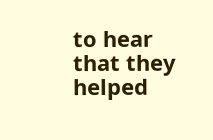to hear that they helped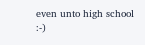even unto high school :-)